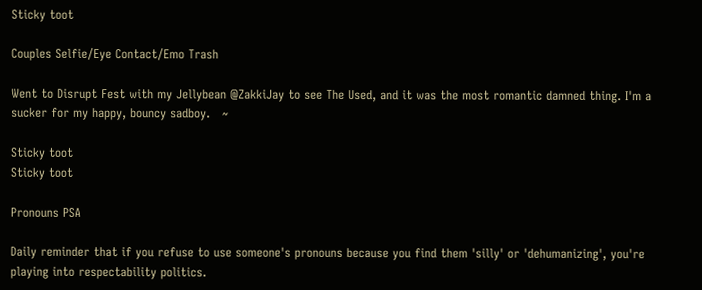Sticky toot

Couples Selfie/Eye Contact/Emo Trash

Went to Disrupt Fest with my Jellybean @ZakkiJay to see The Used, and it was the most romantic damned thing. I'm a sucker for my happy, bouncy sadboy.   ~

Sticky toot
Sticky toot

Pronouns PSA

Daily reminder that if you refuse to use someone's pronouns because you find them 'silly' or 'dehumanizing', you're playing into respectability politics.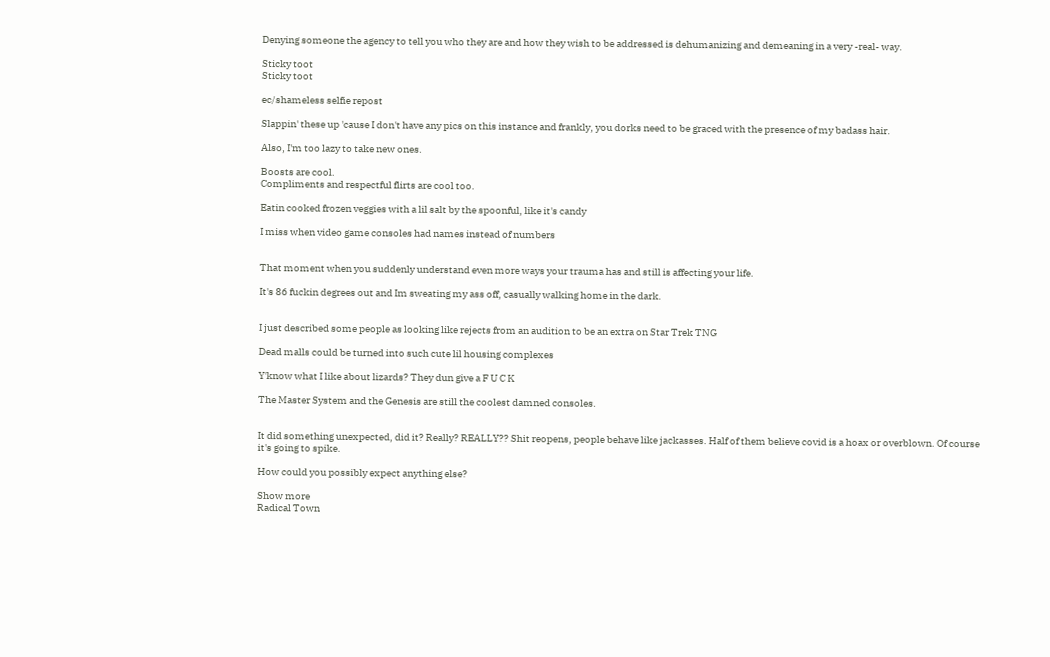Denying someone the agency to tell you who they are and how they wish to be addressed is dehumanizing and demeaning in a very -real- way.

Sticky toot
Sticky toot

ec/shameless selfie repost

Slappin' these up 'cause I don't have any pics on this instance and frankly, you dorks need to be graced with the presence of my badass hair.

Also, I'm too lazy to take new ones.

Boosts are cool.
Compliments and respectful flirts are cool too.

Eatin cooked frozen veggies with a lil salt by the spoonful, like it's candy

I miss when video game consoles had names instead of numbers


That moment when you suddenly understand even more ways your trauma has and still is affecting your life.

It's 86 fuckin degrees out and Im sweating my ass off, casually walking home in the dark.


I just described some people as looking like rejects from an audition to be an extra on Star Trek TNG

Dead malls could be turned into such cute lil housing complexes

Y'know what I like about lizards? They dun give a F U C K

The Master System and the Genesis are still the coolest damned consoles.


It did something unexpected, did it? Really? REALLY?? Shit reopens, people behave like jackasses. Half of them believe covid is a hoax or overblown. Of course it's going to spike.

How could you possibly expect anything else?

Show more
Radical Town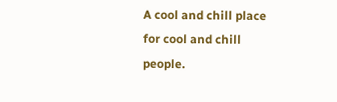A cool and chill place for cool and chill people.